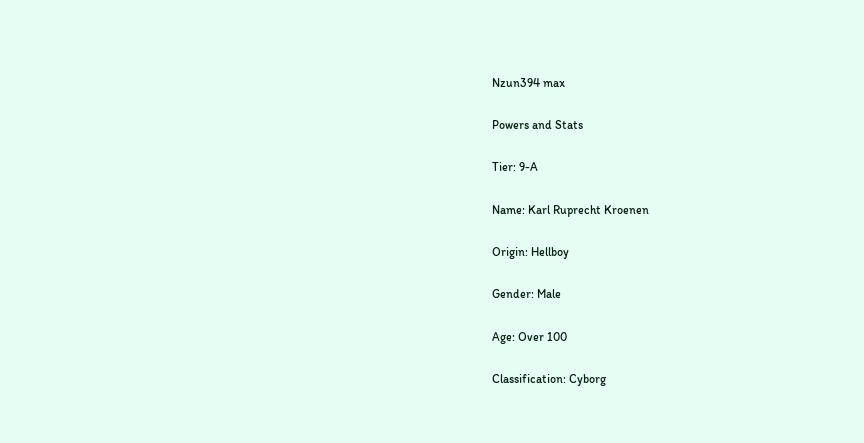Nzun394 max

Powers and Stats

Tier: 9-A

Name: Karl Ruprecht Kroenen

Origin: Hellboy

Gender: Male

Age: Over 100

Classification: Cyborg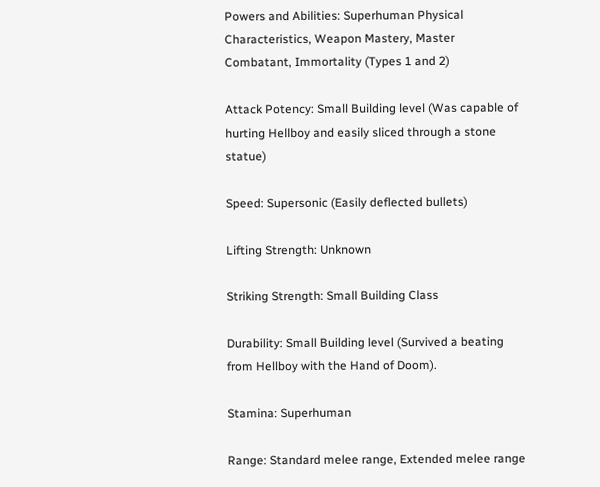Powers and Abilities: Superhuman Physical Characteristics, Weapon Mastery, Master Combatant, Immortality (Types 1 and 2)

Attack Potency: Small Building level (Was capable of hurting Hellboy and easily sliced through a stone statue)

Speed: Supersonic (Easily deflected bullets)

Lifting Strength: Unknown

Striking Strength: Small Building Class

Durability: Small Building level (Survived a beating from Hellboy with the Hand of Doom).

Stamina: Superhuman

Range: Standard melee range, Extended melee range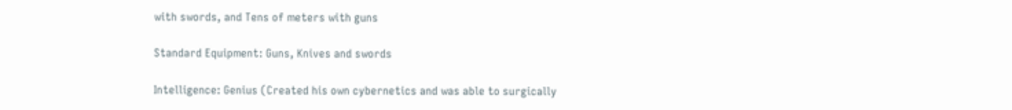with swords, and Tens of meters with guns

Standard Equipment: Guns, Knives and swords

Intelligence: Genius (Created his own cybernetics and was able to surgically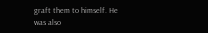graft them to himself. He was also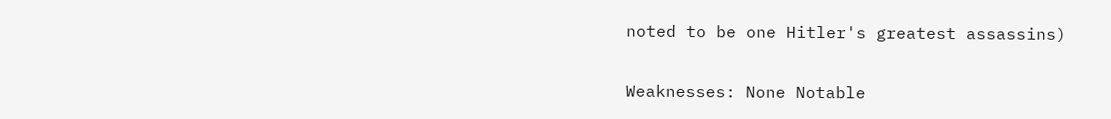noted to be one Hitler's greatest assassins)

Weaknesses: None Notable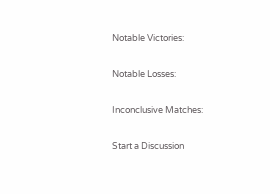Notable Victories:

Notable Losses:

Inconclusive Matches:

Start a Discussion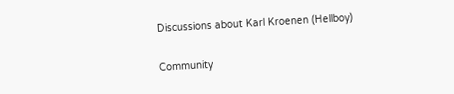Discussions about Karl Kroenen (Hellboy)

Community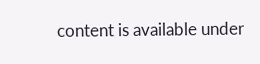content is available under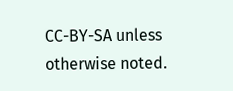CC-BY-SA unless otherwise noted.